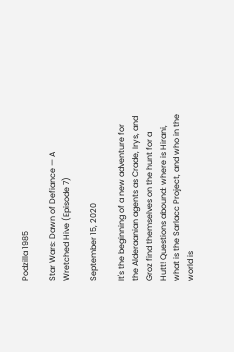Podzilla 1985

Star Wars: Dawn of Defiance — A Wretched Hive (Episode 7)

September 15, 2020

It's the beginning of a new adventure for the Alderaanian agents as Crade, Irys, and Groz find themselves on the hunt for a Hutt! Questions abound: where is Hirani, what is the Sarlacc Project, and who in the world is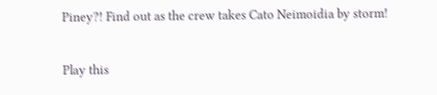Piney?! Find out as the crew takes Cato Neimoidia by storm!

Play this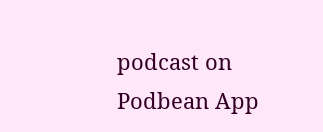podcast on Podbean App